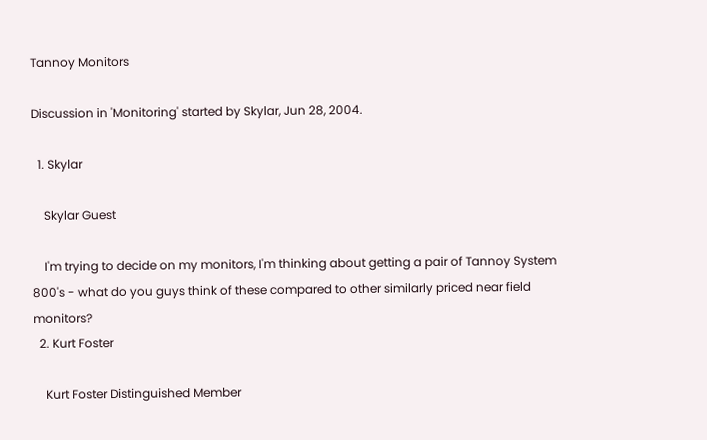Tannoy Monitors

Discussion in 'Monitoring' started by Skylar, Jun 28, 2004.

  1. Skylar

    Skylar Guest

    I'm trying to decide on my monitors, I'm thinking about getting a pair of Tannoy System 800's - what do you guys think of these compared to other similarly priced near field monitors?
  2. Kurt Foster

    Kurt Foster Distinguished Member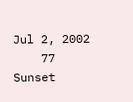Jul 2, 2002
    77 Sunset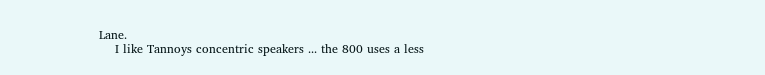Lane.
    I like Tannoys concentric speakers ... the 800 uses a less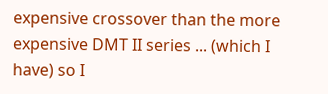expensive crossover than the more expensive DMT II series ... (which I have) so I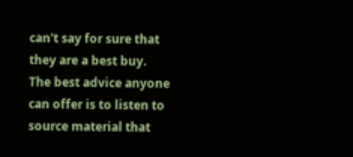can't say for sure that they are a best buy. The best advice anyone can offer is to listen to source material that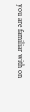you are familiar with on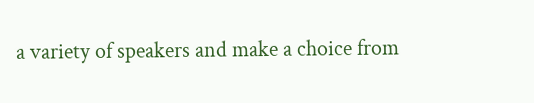a variety of speakers and make a choice from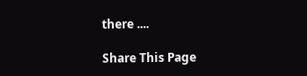there ....

Share This Page